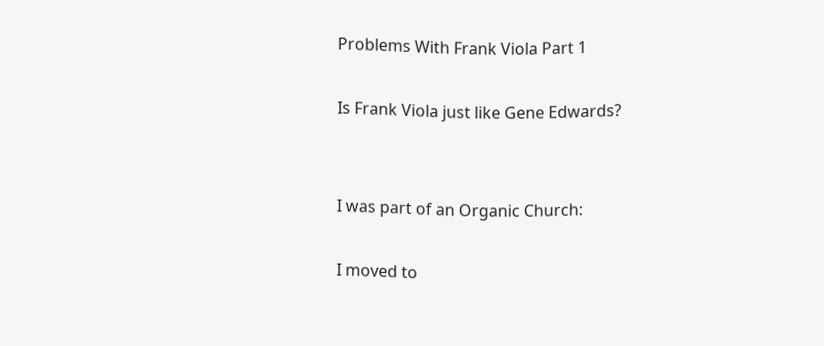Problems With Frank Viola Part 1

Is Frank Viola just like Gene Edwards?


I was part of an Organic Church:

I moved to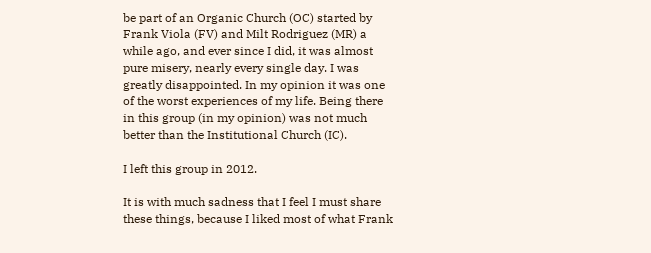be part of an Organic Church (OC) started by Frank Viola (FV) and Milt Rodriguez (MR) a while ago, and ever since I did, it was almost pure misery, nearly every single day. I was greatly disappointed. In my opinion it was one of the worst experiences of my life. Being there in this group (in my opinion) was not much better than the Institutional Church (IC).

I left this group in 2012.

It is with much sadness that I feel I must share these things, because I liked most of what Frank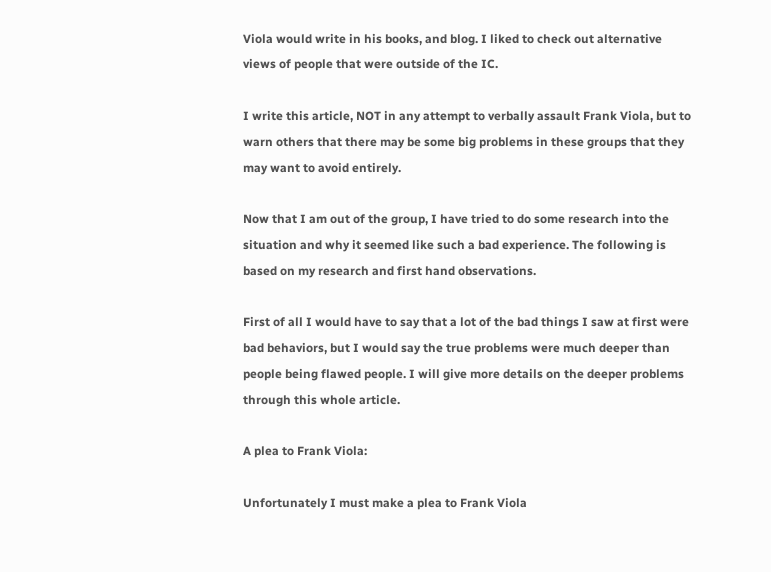Viola would write in his books, and blog. I liked to check out alternative views of people that were outside of the IC.

I write this article, NOT in any attempt to verbally assault Frank Viola, but to warn others that there may be some big problems in these groups that they may want to avoid entirely.

Now that I am out of the group, I have tried to do some research into the situation and why it seemed like such a bad experience. The following is based on my research and first hand observations.

First of all I would have to say that a lot of the bad things I saw at first were bad behaviors, but I would say the true problems were much deeper than people being flawed people. I will give more details on the deeper problems through this whole article.

A plea to Frank Viola:

Unfortunately I must make a plea to Frank Viola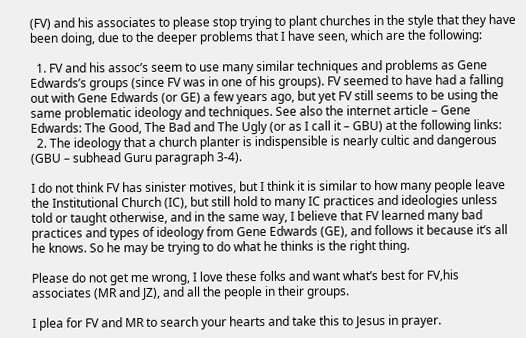(FV) and his associates to please stop trying to plant churches in the style that they have been doing, due to the deeper problems that I have seen, which are the following:

  1. FV and his assoc’s seem to use many similar techniques and problems as Gene Edwards’s groups (since FV was in one of his groups). FV seemed to have had a falling out with Gene Edwards (or GE) a few years ago, but yet FV still seems to be using the same problematic ideology and techniques. See also the internet article – Gene Edwards: The Good, The Bad and The Ugly (or as I call it – GBU) at the following links:
  2. The ideology that a church planter is indispensible is nearly cultic and dangerous (GBU – subhead Guru paragraph 3-4).

I do not think FV has sinister motives, but I think it is similar to how many people leave the Institutional Church (IC), but still hold to many IC practices and ideologies unless told or taught otherwise, and in the same way, I believe that FV learned many bad practices and types of ideology from Gene Edwards (GE), and follows it because it’s all he knows. So he may be trying to do what he thinks is the right thing.

Please do not get me wrong, I love these folks and want what’s best for FV,his associates (MR and JZ), and all the people in their groups.

I plea for FV and MR to search your hearts and take this to Jesus in prayer.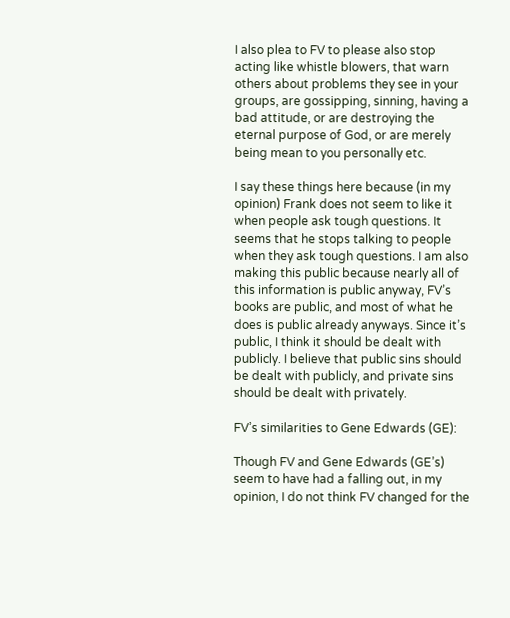I also plea to FV to please also stop acting like whistle blowers, that warn others about problems they see in your groups, are gossipping, sinning, having a bad attitude, or are destroying the eternal purpose of God, or are merely being mean to you personally etc.

I say these things here because (in my opinion) Frank does not seem to like it when people ask tough questions. It seems that he stops talking to people when they ask tough questions. I am also making this public because nearly all of this information is public anyway, FV’s books are public, and most of what he does is public already anyways. Since it’s public, I think it should be dealt with publicly. I believe that public sins should be dealt with publicly, and private sins should be dealt with privately.

FV’s similarities to Gene Edwards (GE):

Though FV and Gene Edwards (GE’s) seem to have had a falling out, in my opinion, I do not think FV changed for the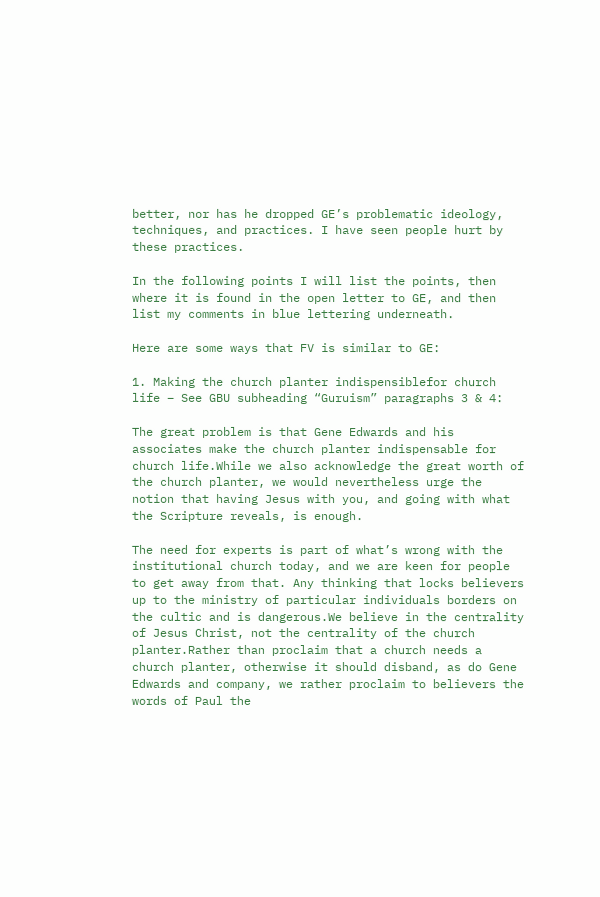better, nor has he dropped GE’s problematic ideology, techniques, and practices. I have seen people hurt by these practices.

In the following points I will list the points, then where it is found in the open letter to GE, and then list my comments in blue lettering underneath.

Here are some ways that FV is similar to GE:

1. Making the church planter indispensiblefor church life – See GBU subheading “Guruism” paragraphs 3 & 4:

The great problem is that Gene Edwards and his associates make the church planter indispensable for church life.While we also acknowledge the great worth of the church planter, we would nevertheless urge the notion that having Jesus with you, and going with what the Scripture reveals, is enough.

The need for experts is part of what’s wrong with the institutional church today, and we are keen for people to get away from that. Any thinking that locks believers up to the ministry of particular individuals borders on the cultic and is dangerous.We believe in the centrality of Jesus Christ, not the centrality of the church planter.Rather than proclaim that a church needs a church planter, otherwise it should disband, as do Gene Edwards and company, we rather proclaim to believers the words of Paul the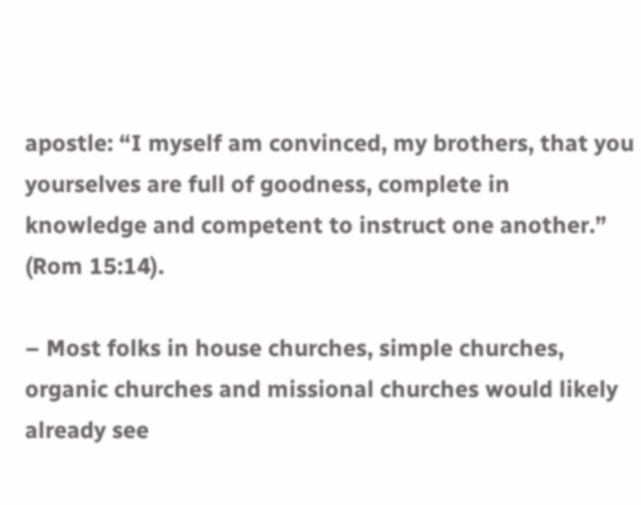apostle: “I myself am convinced, my brothers, that you yourselves are full of goodness, complete in knowledge and competent to instruct one another.” (Rom 15:14).

– Most folks in house churches, simple churches, organic churches and missional churches would likely already see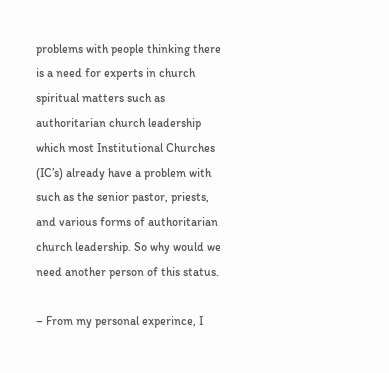problems with people thinking there is a need for experts in church spiritual matters such as authoritarian church leadership which most Institutional Churches (IC’s) already have a problem with such as the senior pastor, priests, and various forms of authoritarian church leadership. So why would we need another person of this status.

– From my personal experince, I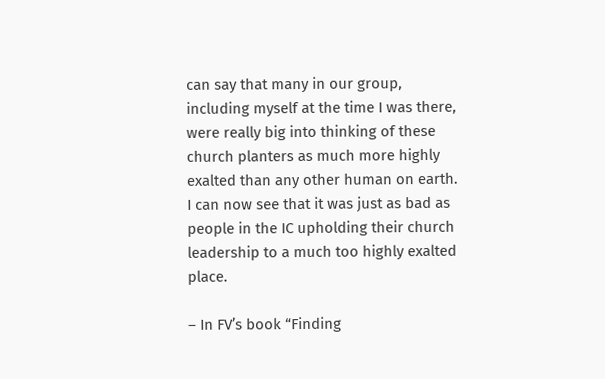can say that many in our group, including myself at the time I was there, were really big into thinking of these church planters as much more highly exalted than any other human on earth. I can now see that it was just as bad as people in the IC upholding their church leadership to a much too highly exalted place.

– In FV’s book “Finding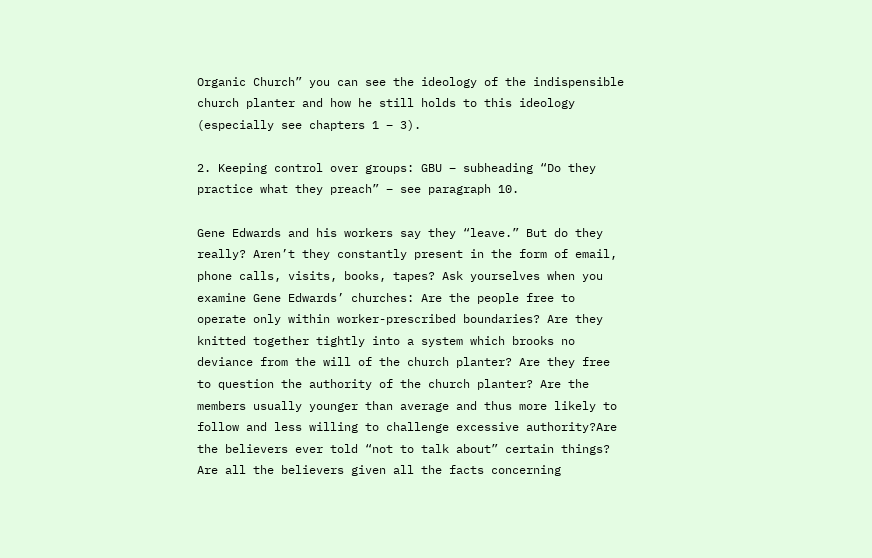Organic Church” you can see the ideology of the indispensible church planter and how he still holds to this ideology (especially see chapters 1 – 3).

2. Keeping control over groups: GBU – subheading “Do they practice what they preach” – see paragraph 10.

Gene Edwards and his workers say they “leave.” But do they really? Aren’t they constantly present in the form of email, phone calls, visits, books, tapes? Ask yourselves when you examine Gene Edwards’ churches: Are the people free to operate only within worker-prescribed boundaries? Are they knitted together tightly into a system which brooks no deviance from the will of the church planter? Are they free to question the authority of the church planter? Are the members usually younger than average and thus more likely to follow and less willing to challenge excessive authority?Are the believers ever told “not to talk about” certain things? Are all the believers given all the facts concerning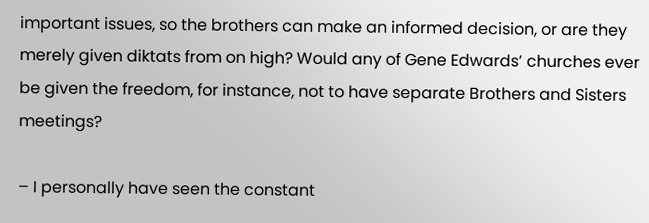important issues, so the brothers can make an informed decision, or are they merely given diktats from on high? Would any of Gene Edwards’ churches ever be given the freedom, for instance, not to have separate Brothers and Sisters meetings?

– I personally have seen the constant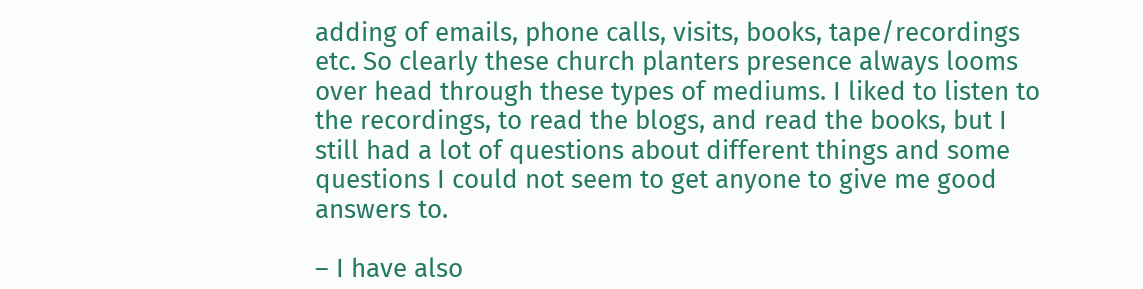adding of emails, phone calls, visits, books, tape/recordings etc. So clearly these church planters presence always looms over head through these types of mediums. I liked to listen to the recordings, to read the blogs, and read the books, but I still had a lot of questions about different things and some questions I could not seem to get anyone to give me good answers to.

– I have also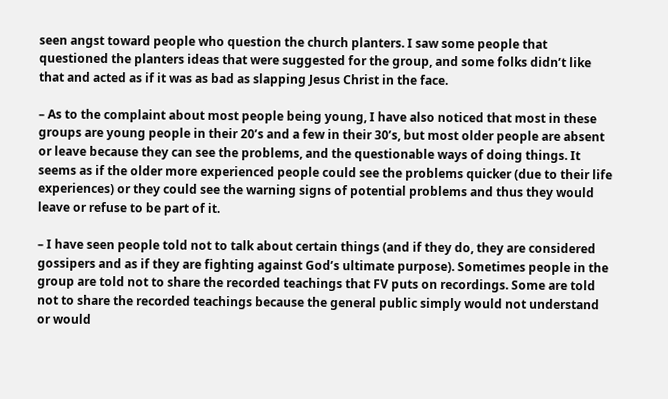seen angst toward people who question the church planters. I saw some people that questioned the planters ideas that were suggested for the group, and some folks didn’t like that and acted as if it was as bad as slapping Jesus Christ in the face.

– As to the complaint about most people being young, I have also noticed that most in these groups are young people in their 20’s and a few in their 30’s, but most older people are absent or leave because they can see the problems, and the questionable ways of doing things. It seems as if the older more experienced people could see the problems quicker (due to their life experiences) or they could see the warning signs of potential problems and thus they would leave or refuse to be part of it.

– I have seen people told not to talk about certain things (and if they do, they are considered gossipers and as if they are fighting against God’s ultimate purpose). Sometimes people in the group are told not to share the recorded teachings that FV puts on recordings. Some are told not to share the recorded teachings because the general public simply would not understand or would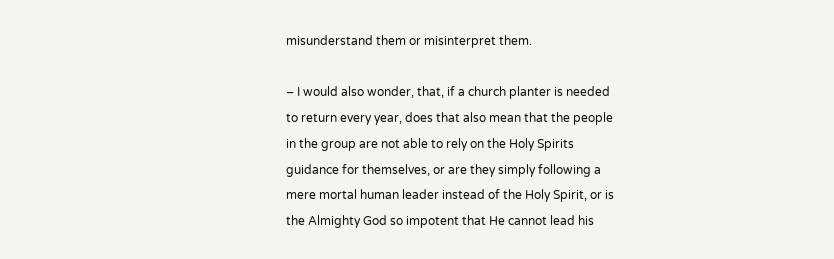misunderstand them or misinterpret them.

– I would also wonder, that, if a church planter is needed to return every year, does that also mean that the people in the group are not able to rely on the Holy Spirits guidance for themselves, or are they simply following a mere mortal human leader instead of the Holy Spirit, or is the Almighty God so impotent that He cannot lead his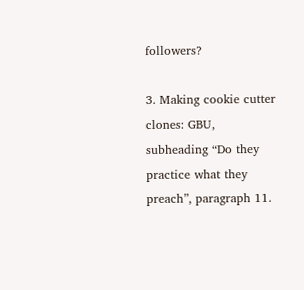followers?

3. Making cookie cutter clones: GBU, subheading “Do they practice what they preach”, paragraph 11.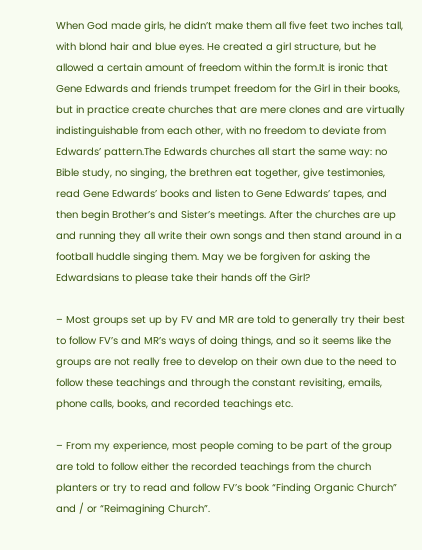When God made girls, he didn’t make them all five feet two inches tall, with blond hair and blue eyes. He created a girl structure, but he allowed a certain amount of freedom within the form.It is ironic that Gene Edwards and friends trumpet freedom for the Girl in their books, but in practice create churches that are mere clones and are virtually indistinguishable from each other, with no freedom to deviate from Edwards’ pattern.The Edwards churches all start the same way: no Bible study, no singing, the brethren eat together, give testimonies, read Gene Edwards’ books and listen to Gene Edwards’ tapes, and then begin Brother’s and Sister’s meetings. After the churches are up and running they all write their own songs and then stand around in a football huddle singing them. May we be forgiven for asking the Edwardsians to please take their hands off the Girl?

– Most groups set up by FV and MR are told to generally try their best to follow FV’s and MR’s ways of doing things, and so it seems like the groups are not really free to develop on their own due to the need to follow these teachings and through the constant revisiting, emails, phone calls, books, and recorded teachings etc.

– From my experience, most people coming to be part of the group are told to follow either the recorded teachings from the church planters or try to read and follow FV’s book “Finding Organic Church” and / or “Reimagining Church”.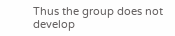Thus the group does not develop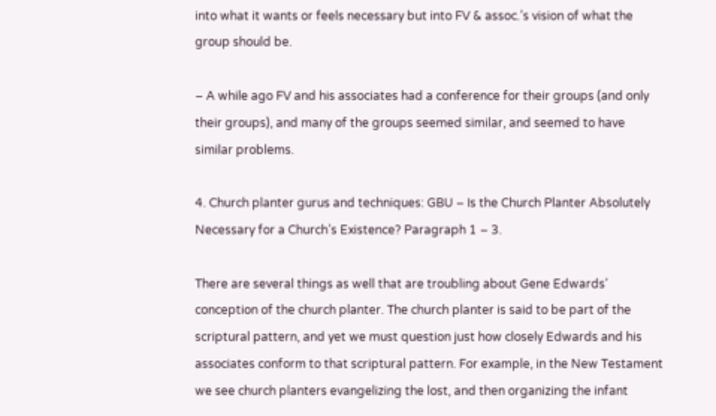into what it wants or feels necessary but into FV & assoc.’s vision of what the group should be.

– A while ago FV and his associates had a conference for their groups (and only their groups), and many of the groups seemed similar, and seemed to have similar problems.

4. Church planter gurus and techniques: GBU – Is the Church Planter Absolutely Necessary for a Church’s Existence? Paragraph 1 – 3.

There are several things as well that are troubling about Gene Edwards’ conception of the church planter. The church planter is said to be part of the scriptural pattern, and yet we must question just how closely Edwards and his associates conform to that scriptural pattern. For example, in the New Testament we see church planters evangelizing the lost, and then organizing the infant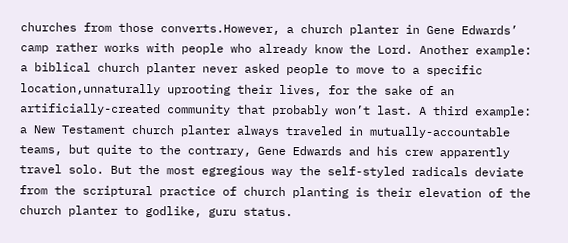churches from those converts.However, a church planter in Gene Edwards’ camp rather works with people who already know the Lord. Another example: a biblical church planter never asked people to move to a specific location,unnaturally uprooting their lives, for the sake of an artificially-created community that probably won’t last. A third example: a New Testament church planter always traveled in mutually-accountable teams, but quite to the contrary, Gene Edwards and his crew apparently travel solo. But the most egregious way the self-styled radicals deviate from the scriptural practice of church planting is their elevation of the church planter to godlike, guru status.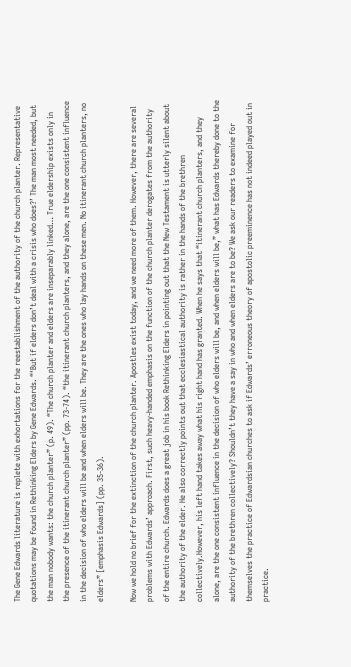The Gene Edwards literature is replete with exhortations for the reestablishment of the authority of the church planter. Representative quotations may be found in Rethinking Elders by Gene Edwards. “‘But if elders don’t deal with a crisis who does?’ The man most needed, but the man nobody wants: the church planter” (p. 49). “The church planter and elders are inseparably linked… True eldership exists only in the presence of the itinerant church planter” (pp. 73-74). “the itinerant church planters, and they alone, are the one consistent influence in the decision of who elders will be and when elders will be. They are the ones who lay hands on these men. No itinerant church planters, no elders” [emphasis Edwards] (pp. 35-36).

Now we hold no brief for the extinction of the church planter. Apostles exist today, and we need more of them. However, there are several problems with Edwards’ approach. First, such heavy-handed emphasis on the function of the church planter derogates from the authority of the entire church. Edwards does a great job in his book Rethinking Elders in pointing out that the New Testament is utterly silent about the authority of the elder. He also correctly points out that ecclesiastical authority is rather in the hands of the brethren collectively.However, his left hand takes away what his right hand has granted. When he says that “itinerant church planters, and they alone, are the one consistent influence in the decision of who elders will be, and when elders will be,” what has Edwards thereby done to the authority of the brethren collectively? Shouldn’t they have a say in who and when elders are to be? We ask our readers to examine for themselves the practice of Edwardsian churches to ask if Edwards’ erroneous theory of apostolic preeminence has not indeed played out in practice.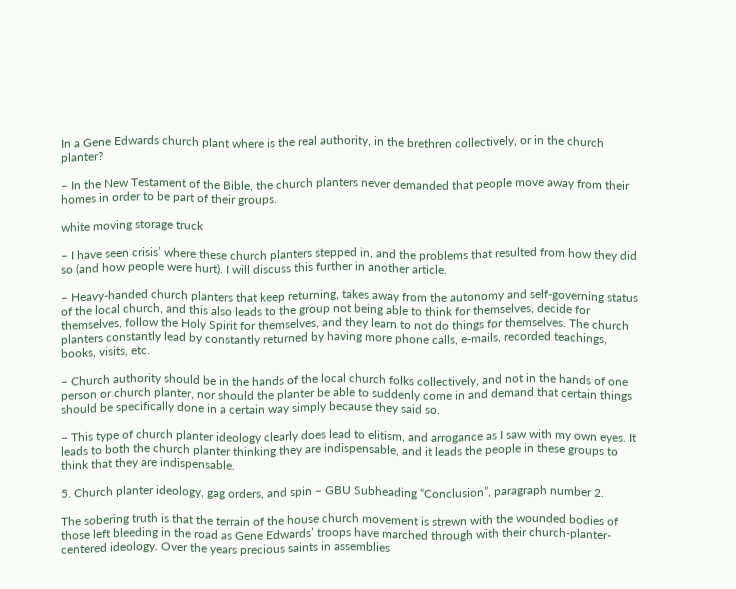In a Gene Edwards church plant where is the real authority, in the brethren collectively, or in the church planter?

– In the New Testament of the Bible, the church planters never demanded that people move away from their homes in order to be part of their groups.

white moving storage truck

– I have seen crisis’ where these church planters stepped in, and the problems that resulted from how they did so (and how people were hurt). I will discuss this further in another article.

– Heavy-handed church planters that keep returning, takes away from the autonomy and self-governing status of the local church, and this also leads to the group not being able to think for themselves, decide for themselves, follow the Holy Spirit for themselves, and they learn to not do things for themselves. The church planters constantly lead by constantly returned by having more phone calls, e-mails, recorded teachings, books, visits, etc.

– Church authority should be in the hands of the local church folks collectively, and not in the hands of one person or church planter, nor should the planter be able to suddenly come in and demand that certain things should be specifically done in a certain way simply because they said so.

– This type of church planter ideology clearly does lead to elitism, and arrogance as I saw with my own eyes. It leads to both the church planter thinking they are indispensable, and it leads the people in these groups to think that they are indispensable.

5. Church planter ideology, gag orders, and spin – GBU Subheading “Conclusion”, paragraph number 2.

The sobering truth is that the terrain of the house church movement is strewn with the wounded bodies of those left bleeding in the road as Gene Edwards’ troops have marched through with their church-planter-centered ideology. Over the years precious saints in assemblies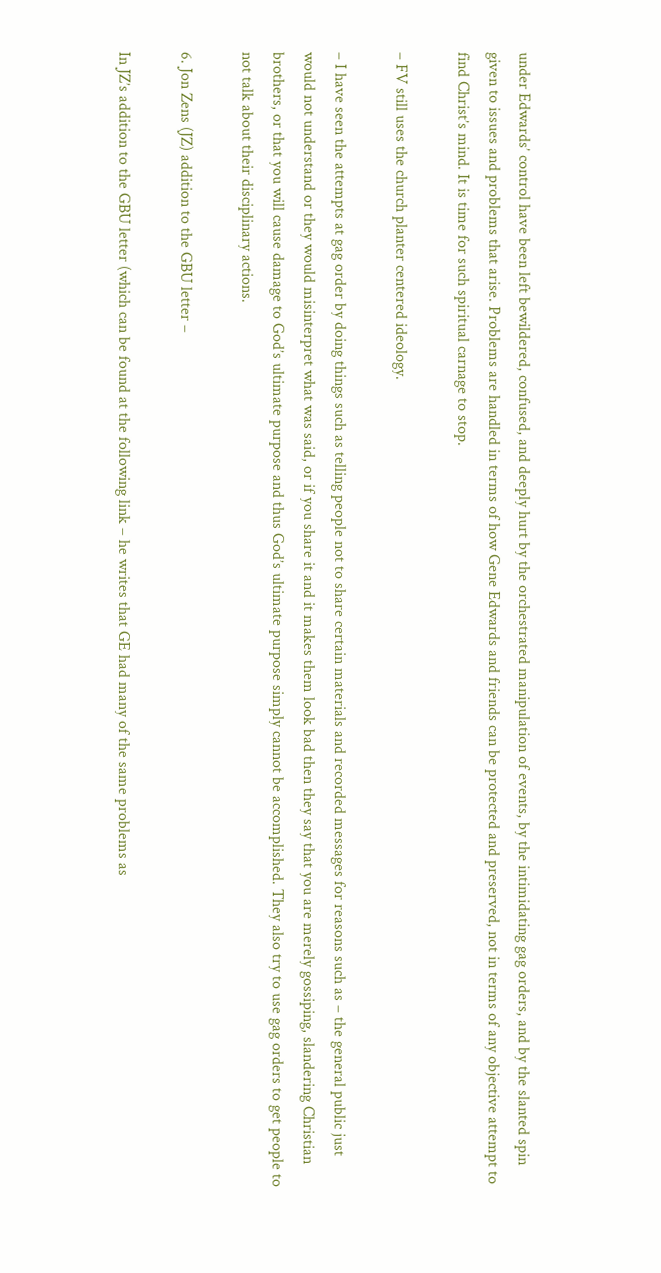under Edwards’ control have been left bewildered, confused, and deeply hurt by the orchestrated manipulation of events, by the intimidating gag orders, and by the slanted spin given to issues and problems that arise. Problems are handled in terms of how Gene Edwards and friends can be protected and preserved, not in terms of any objective attempt to find Christ’s mind. It is time for such spiritual carnage to stop.

– FV still uses the church planter centered ideology.

– I have seen the attempts at gag order by doing things such as telling people not to share certain materials and recorded messages for reasons such as – the general public just would not understand or they would misinterpret what was said, or if you share it and it makes them look bad then they say that you are merely gossiping, slandering Christian brothers, or that you will cause damage to God’s ultimate purpose and thus God’s ultimate purpose simply cannot be accomplished. They also try to use gag orders to get people to not talk about their disciplinary actions.

6. Jon Zens (JZ) addition to the GBU letter –

In JZ’s addition to the GBU letter (which can be found at the following link – he writes that GE had many of the same problems as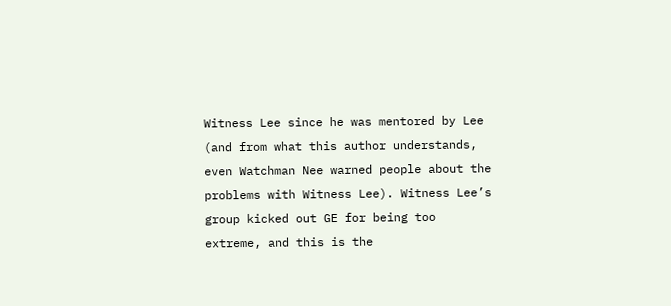Witness Lee since he was mentored by Lee (and from what this author understands, even Watchman Nee warned people about the problems with Witness Lee). Witness Lee’s group kicked out GE for being too extreme, and this is the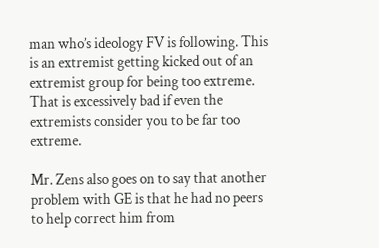man who’s ideology FV is following. This is an extremist getting kicked out of an extremist group for being too extreme. That is excessively bad if even the extremists consider you to be far too extreme.

Mr. Zens also goes on to say that another problem with GE is that he had no peers to help correct him from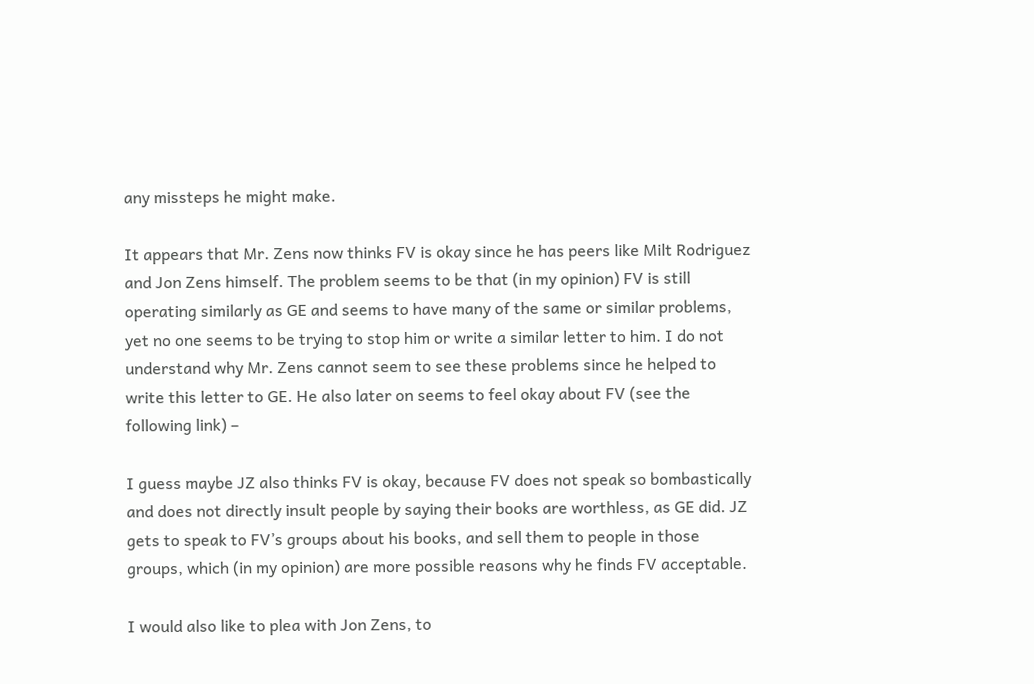any missteps he might make.

It appears that Mr. Zens now thinks FV is okay since he has peers like Milt Rodriguez and Jon Zens himself. The problem seems to be that (in my opinion) FV is still operating similarly as GE and seems to have many of the same or similar problems, yet no one seems to be trying to stop him or write a similar letter to him. I do not understand why Mr. Zens cannot seem to see these problems since he helped to write this letter to GE. He also later on seems to feel okay about FV (see the following link) –

I guess maybe JZ also thinks FV is okay, because FV does not speak so bombastically and does not directly insult people by saying their books are worthless, as GE did. JZ gets to speak to FV’s groups about his books, and sell them to people in those groups, which (in my opinion) are more possible reasons why he finds FV acceptable.

I would also like to plea with Jon Zens, to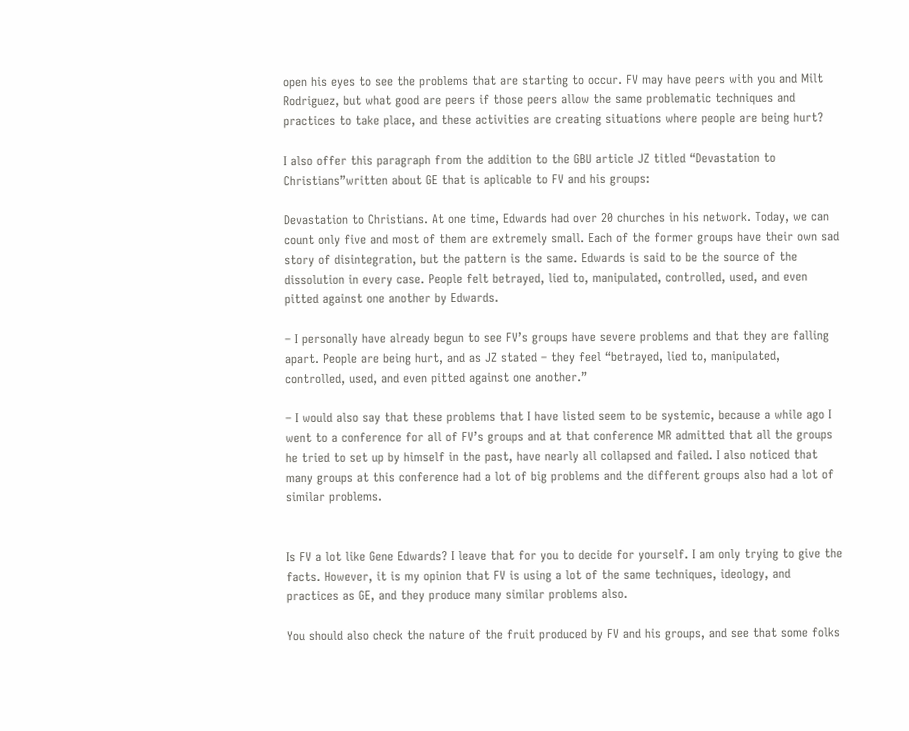open his eyes to see the problems that are starting to occur. FV may have peers with you and Milt Rodriguez, but what good are peers if those peers allow the same problematic techniques and practices to take place, and these activities are creating situations where people are being hurt?

I also offer this paragraph from the addition to the GBU article JZ titled “Devastation to Christians”written about GE that is aplicable to FV and his groups:

Devastation to Christians. At one time, Edwards had over 20 churches in his network. Today, we can count only five and most of them are extremely small. Each of the former groups have their own sad story of disintegration, but the pattern is the same. Edwards is said to be the source of the dissolution in every case. People felt betrayed, lied to, manipulated, controlled, used, and even pitted against one another by Edwards.

– I personally have already begun to see FV’s groups have severe problems and that they are falling apart. People are being hurt, and as JZ stated – they feel “betrayed, lied to, manipulated, controlled, used, and even pitted against one another.”

– I would also say that these problems that I have listed seem to be systemic, because a while ago I went to a conference for all of FV’s groups and at that conference MR admitted that all the groups he tried to set up by himself in the past, have nearly all collapsed and failed. I also noticed that many groups at this conference had a lot of big problems and the different groups also had a lot of similar problems.


Is FV a lot like Gene Edwards? I leave that for you to decide for yourself. I am only trying to give the facts. However, it is my opinion that FV is using a lot of the same techniques, ideology, and practices as GE, and they produce many similar problems also.

You should also check the nature of the fruit produced by FV and his groups, and see that some folks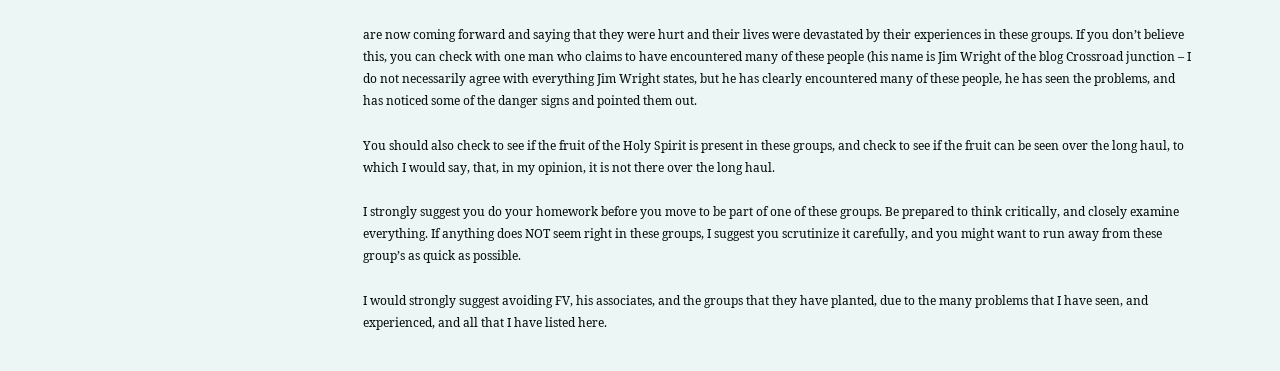are now coming forward and saying that they were hurt and their lives were devastated by their experiences in these groups. If you don’t believe this, you can check with one man who claims to have encountered many of these people (his name is Jim Wright of the blog Crossroad junction – I do not necessarily agree with everything Jim Wright states, but he has clearly encountered many of these people, he has seen the problems, and has noticed some of the danger signs and pointed them out.

You should also check to see if the fruit of the Holy Spirit is present in these groups, and check to see if the fruit can be seen over the long haul, to which I would say, that, in my opinion, it is not there over the long haul.

I strongly suggest you do your homework before you move to be part of one of these groups. Be prepared to think critically, and closely examine everything. If anything does NOT seem right in these groups, I suggest you scrutinize it carefully, and you might want to run away from these group’s as quick as possible.

I would strongly suggest avoiding FV, his associates, and the groups that they have planted, due to the many problems that I have seen, and experienced, and all that I have listed here.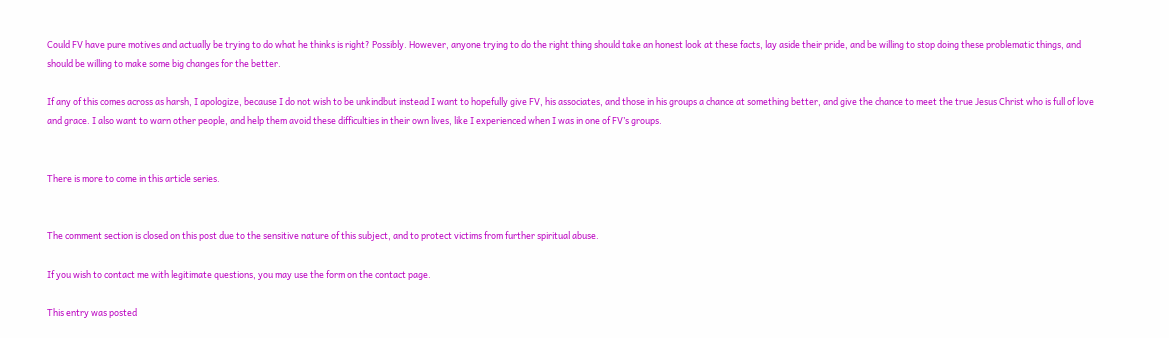Could FV have pure motives and actually be trying to do what he thinks is right? Possibly. However, anyone trying to do the right thing should take an honest look at these facts, lay aside their pride, and be willing to stop doing these problematic things, and should be willing to make some big changes for the better.

If any of this comes across as harsh, I apologize, because I do not wish to be unkindbut instead I want to hopefully give FV, his associates, and those in his groups a chance at something better, and give the chance to meet the true Jesus Christ who is full of love and grace. I also want to warn other people, and help them avoid these difficulties in their own lives, like I experienced when I was in one of FV’s groups.


There is more to come in this article series.


The comment section is closed on this post due to the sensitive nature of this subject, and to protect victims from further spiritual abuse.

If you wish to contact me with legitimate questions, you may use the form on the contact page.

This entry was posted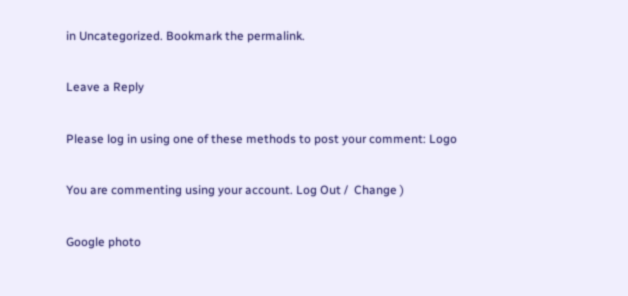in Uncategorized. Bookmark the permalink.

Leave a Reply

Please log in using one of these methods to post your comment: Logo

You are commenting using your account. Log Out /  Change )

Google photo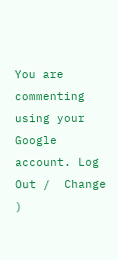You are commenting using your Google account. Log Out /  Change )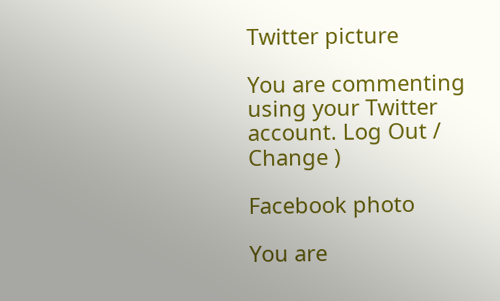Twitter picture

You are commenting using your Twitter account. Log Out /  Change )

Facebook photo

You are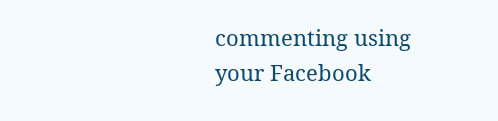commenting using your Facebook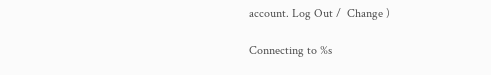account. Log Out /  Change )

Connecting to %s